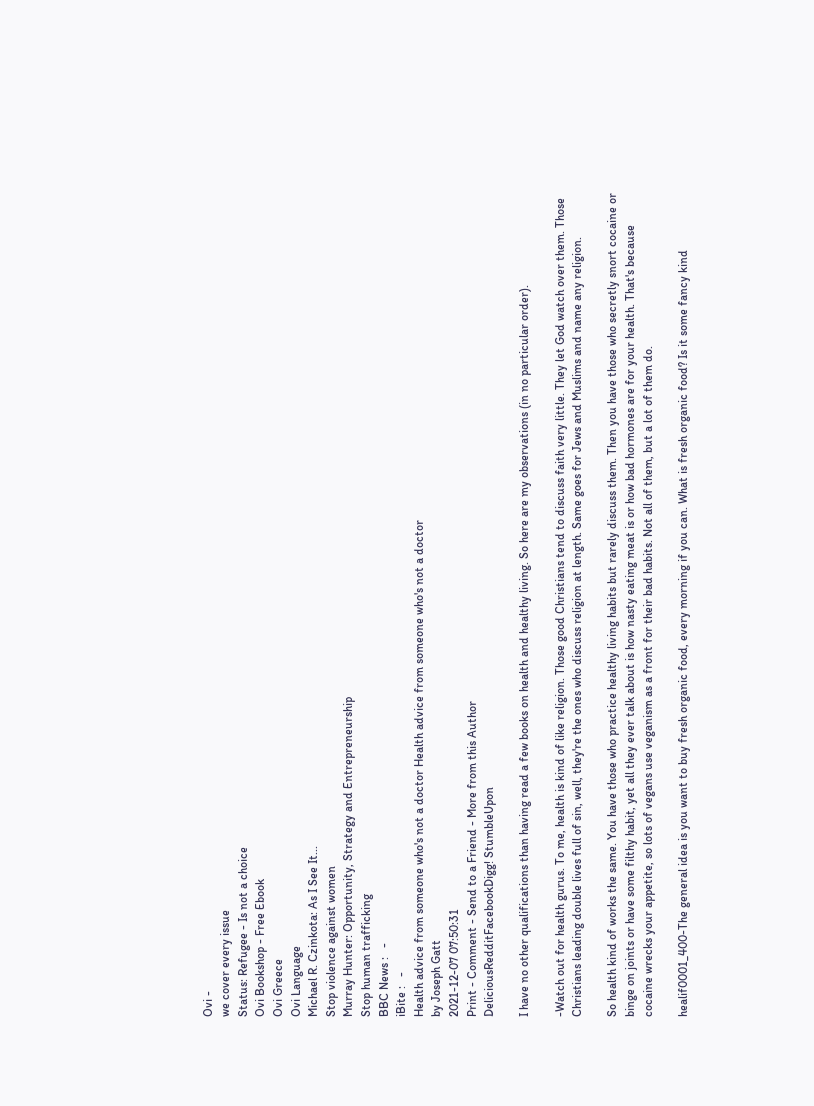Ovi -
we cover every issue
Status: Refugee - Is not a choice
Ovi Bookshop - Free Ebook
Ovi Greece
Ovi Language
Michael R. Czinkota: As I See It...
Stop violence against women
Murray Hunter: Opportunity, Strategy and Entrepreneurship
Stop human trafficking
BBC News :   -
iBite :   -
Health advice from someone who's not a doctor Health advice from someone who's not a doctor
by Joseph Gatt
2021-12-07 07:50:31
Print - Comment - Send to a Friend - More from this Author
DeliciousRedditFacebookDigg! StumbleUpon

I have no other qualifications than having read a few books on health and healthy living. So here are my observations (in no particular order).

-Watch out for health gurus. To me, health is kind of like religion. Those good Christians tend to discuss faith very little. They let God watch over them. Those Christians leading double lives full of sin, well, they're the ones who discuss religion at length. Same goes for Jews and Muslims and name any religion.

So health kind of works the same. You have those who practice healthy living habits but rarely discuss them. Then you have those who secretly snort cocaine or binge on joints or have some filthy habit, yet all they ever talk about is how nasty eating meat is or how bad hormones are for your health. That's because cocaine wrecks your appetite, so lots of vegans use veganism as a front for their bad habits. Not all of them, but a lot of them do.

healif0001_400-The general idea is you want to buy fresh organic food, every morning if you can. What is fresh organic food? Is it some fancy kind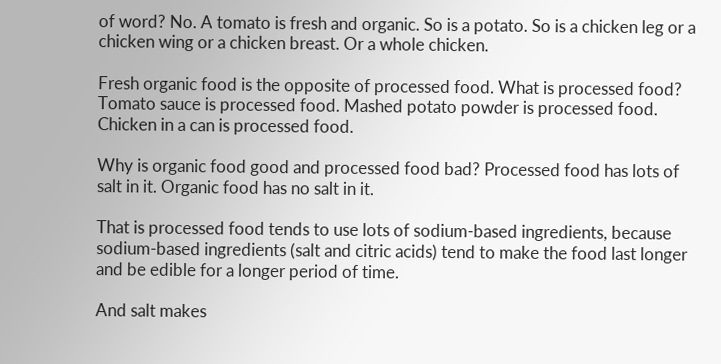of word? No. A tomato is fresh and organic. So is a potato. So is a chicken leg or a chicken wing or a chicken breast. Or a whole chicken.

Fresh organic food is the opposite of processed food. What is processed food? Tomato sauce is processed food. Mashed potato powder is processed food. Chicken in a can is processed food.

Why is organic food good and processed food bad? Processed food has lots of salt in it. Organic food has no salt in it.

That is processed food tends to use lots of sodium-based ingredients, because sodium-based ingredients (salt and citric acids) tend to make the food last longer and be edible for a longer period of time.

And salt makes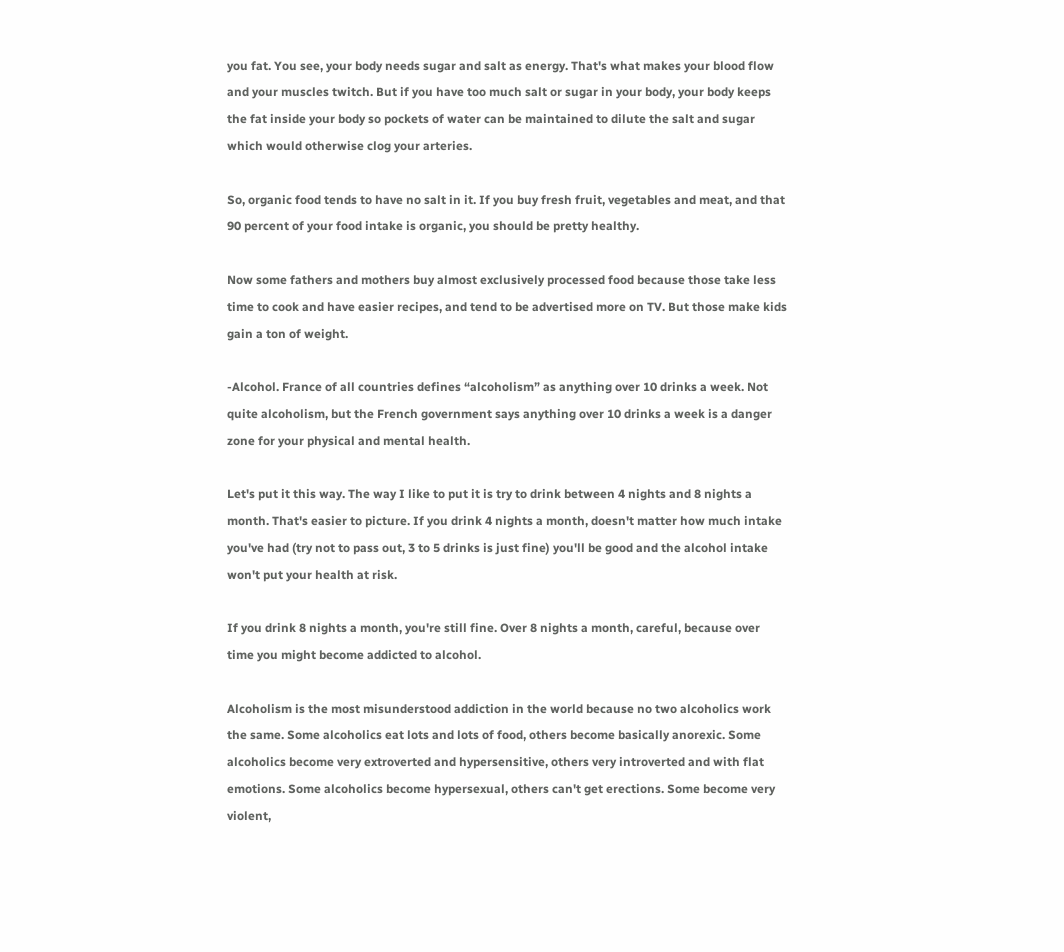you fat. You see, your body needs sugar and salt as energy. That's what makes your blood flow and your muscles twitch. But if you have too much salt or sugar in your body, your body keeps the fat inside your body so pockets of water can be maintained to dilute the salt and sugar which would otherwise clog your arteries.

So, organic food tends to have no salt in it. If you buy fresh fruit, vegetables and meat, and that 90 percent of your food intake is organic, you should be pretty healthy.

Now some fathers and mothers buy almost exclusively processed food because those take less time to cook and have easier recipes, and tend to be advertised more on TV. But those make kids gain a ton of weight.

-Alcohol. France of all countries defines “alcoholism” as anything over 10 drinks a week. Not quite alcoholism, but the French government says anything over 10 drinks a week is a danger zone for your physical and mental health.

Let's put it this way. The way I like to put it is try to drink between 4 nights and 8 nights a month. That's easier to picture. If you drink 4 nights a month, doesn't matter how much intake you've had (try not to pass out, 3 to 5 drinks is just fine) you'll be good and the alcohol intake won't put your health at risk.

If you drink 8 nights a month, you're still fine. Over 8 nights a month, careful, because over time you might become addicted to alcohol.

Alcoholism is the most misunderstood addiction in the world because no two alcoholics work the same. Some alcoholics eat lots and lots of food, others become basically anorexic. Some alcoholics become very extroverted and hypersensitive, others very introverted and with flat emotions. Some alcoholics become hypersexual, others can't get erections. Some become very violent,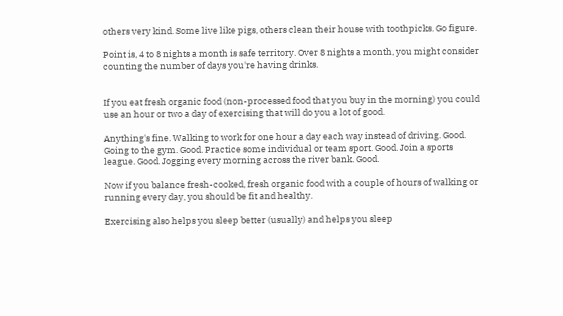others very kind. Some live like pigs, others clean their house with toothpicks. Go figure.

Point is, 4 to 8 nights a month is safe territory. Over 8 nights a month, you might consider counting the number of days you're having drinks.


If you eat fresh organic food (non-processed food that you buy in the morning) you could use an hour or two a day of exercising that will do you a lot of good.

Anything's fine. Walking to work for one hour a day each way instead of driving. Good. Going to the gym. Good. Practice some individual or team sport. Good. Join a sports league. Good. Jogging every morning across the river bank. Good.

Now if you balance fresh-cooked, fresh organic food with a couple of hours of walking or running every day, you should be fit and healthy.

Exercising also helps you sleep better (usually) and helps you sleep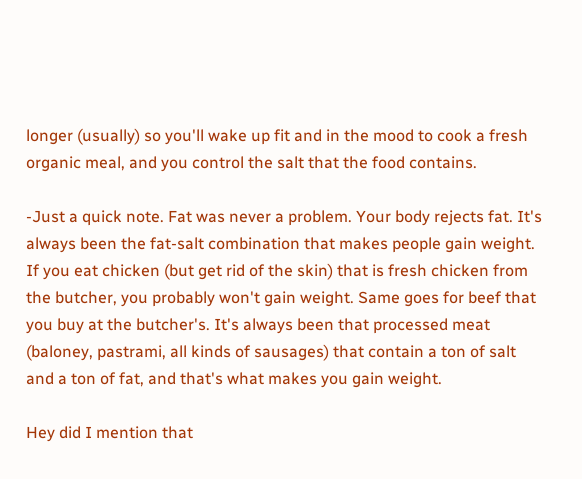longer (usually) so you'll wake up fit and in the mood to cook a fresh organic meal, and you control the salt that the food contains.

-Just a quick note. Fat was never a problem. Your body rejects fat. It's always been the fat-salt combination that makes people gain weight. If you eat chicken (but get rid of the skin) that is fresh chicken from the butcher, you probably won't gain weight. Same goes for beef that you buy at the butcher's. It's always been that processed meat (baloney, pastrami, all kinds of sausages) that contain a ton of salt and a ton of fat, and that's what makes you gain weight.

Hey did I mention that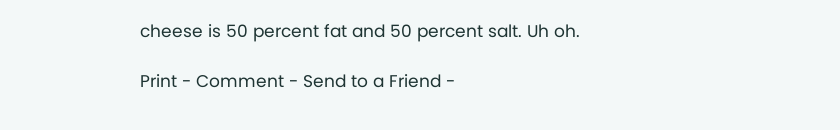cheese is 50 percent fat and 50 percent salt. Uh oh.

Print - Comment - Send to a Friend -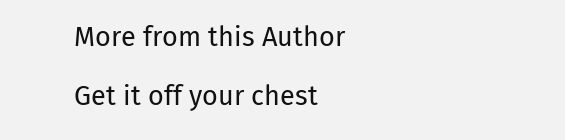More from this Author

Get it off your chest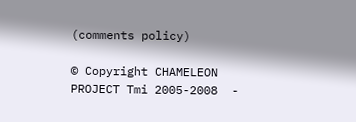(comments policy)

© Copyright CHAMELEON PROJECT Tmi 2005-2008  -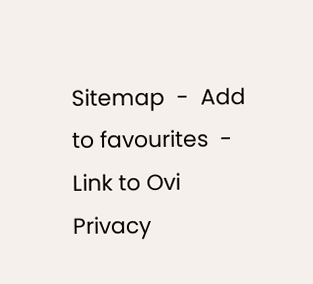Sitemap  -  Add to favourites  -  Link to Ovi
Privacy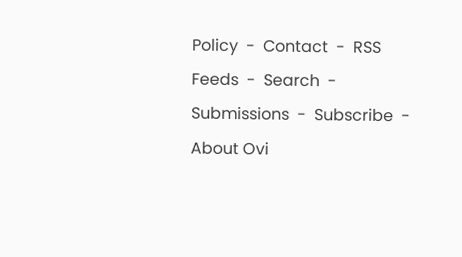Policy  -  Contact  -  RSS Feeds  -  Search  -  Submissions  -  Subscribe  -  About Ovi